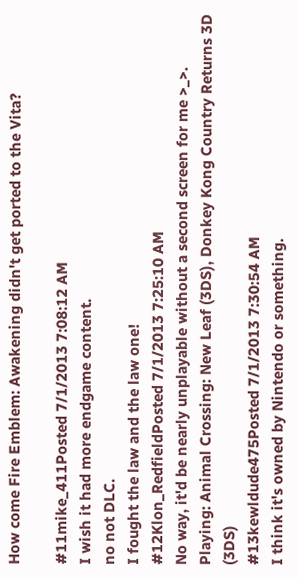How come Fire Emblem: Awakening didn't get ported to the Vita?

#11mike_411Posted 7/1/2013 7:08:12 AM
I wish it had more endgame content.
no not DLC.
I fought the law and the law one!
#12Klon_RedfieldPosted 7/1/2013 7:25:10 AM
No way, it'd be nearly unplayable without a second screen for me >_>.
Playing: Animal Crossing: New Leaf (3DS), Donkey Kong Country Returns 3D (3DS)
#13kewldude475Posted 7/1/2013 7:30:54 AM
I think it's owned by Nintendo or something.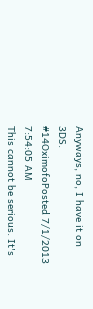Anyways, no, I have it on 3DS.
#14OximofoPosted 7/1/2013 7:54:05 AM
This cannot be serious. It's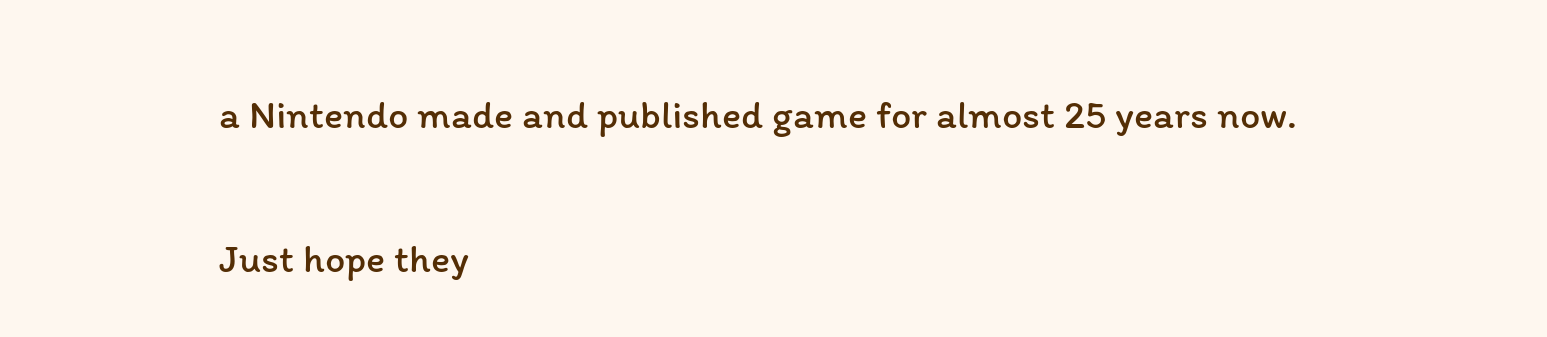a Nintendo made and published game for almost 25 years now.

Just hope they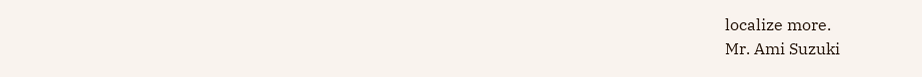localize more.
Mr. Ami Suzuki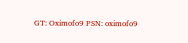GT: Oximofo9 PSN: oximofo9